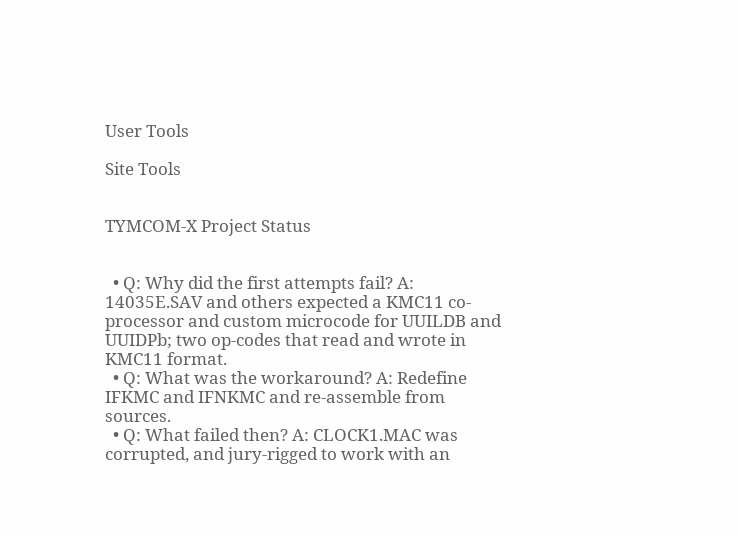User Tools

Site Tools


TYMCOM-X Project Status


  • Q: Why did the first attempts fail? A: 14035E.SAV and others expected a KMC11 co-processor and custom microcode for UUILDB and UUIDPb; two op-codes that read and wrote in KMC11 format.
  • Q: What was the workaround? A: Redefine IFKMC and IFNKMC and re-assemble from sources.
  • Q: What failed then? A: CLOCK1.MAC was corrupted, and jury-rigged to work with an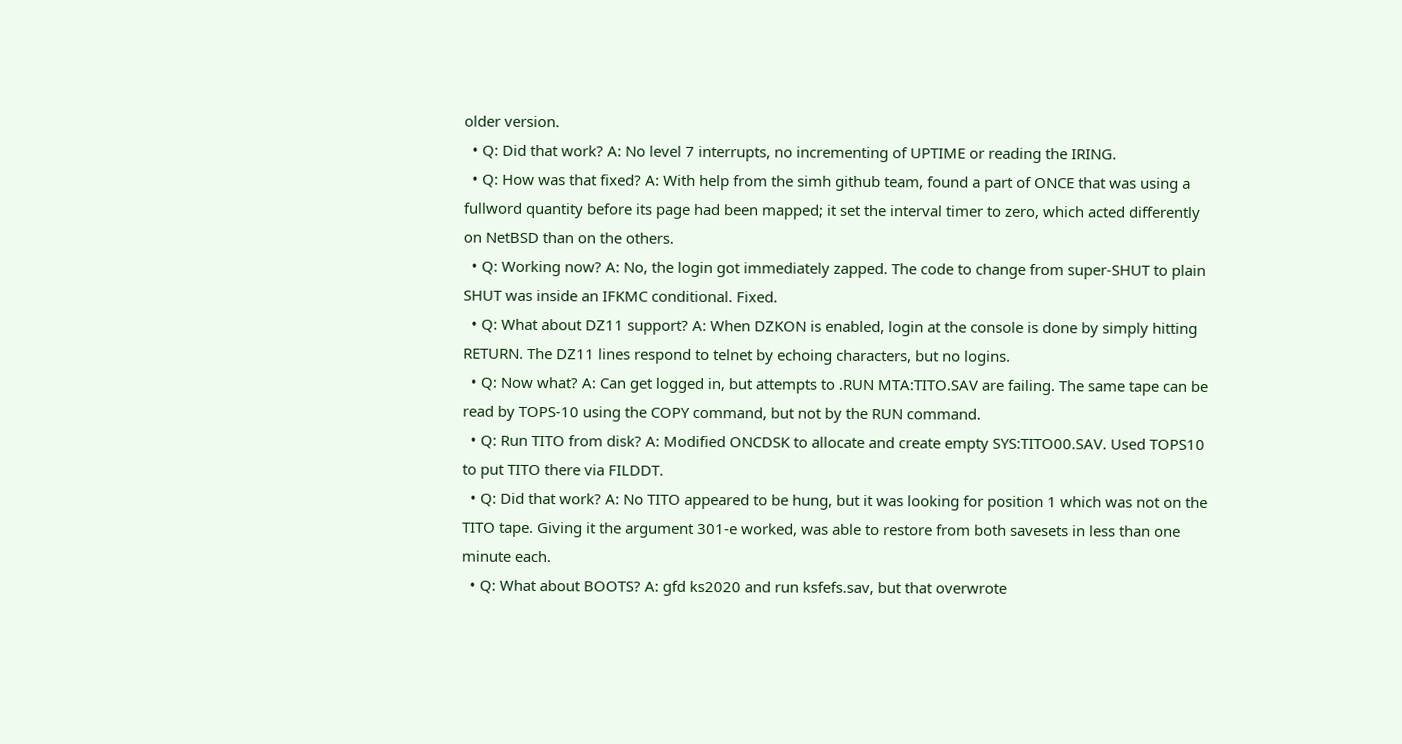older version.
  • Q: Did that work? A: No level 7 interrupts, no incrementing of UPTIME or reading the IRING.
  • Q: How was that fixed? A: With help from the simh github team, found a part of ONCE that was using a fullword quantity before its page had been mapped; it set the interval timer to zero, which acted differently on NetBSD than on the others.
  • Q: Working now? A: No, the login got immediately zapped. The code to change from super-SHUT to plain SHUT was inside an IFKMC conditional. Fixed.
  • Q: What about DZ11 support? A: When DZKON is enabled, login at the console is done by simply hitting RETURN. The DZ11 lines respond to telnet by echoing characters, but no logins.
  • Q: Now what? A: Can get logged in, but attempts to .RUN MTA:TITO.SAV are failing. The same tape can be read by TOPS-10 using the COPY command, but not by the RUN command.
  • Q: Run TITO from disk? A: Modified ONCDSK to allocate and create empty SYS:TITO00.SAV. Used TOPS10 to put TITO there via FILDDT.
  • Q: Did that work? A: No TITO appeared to be hung, but it was looking for position 1 which was not on the TITO tape. Giving it the argument 301-e worked, was able to restore from both savesets in less than one minute each.
  • Q: What about BOOTS? A: gfd ks2020 and run ksfefs.sav, but that overwrote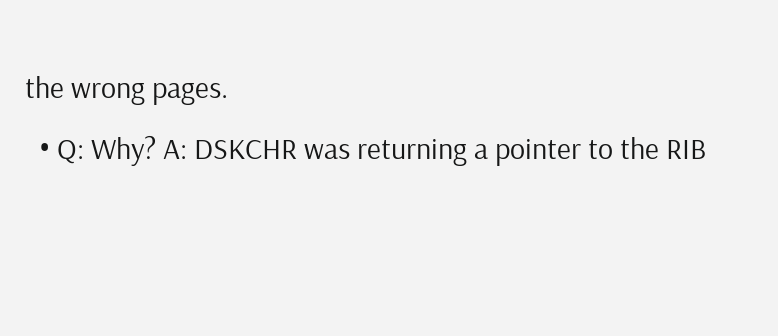the wrong pages.
  • Q: Why? A: DSKCHR was returning a pointer to the RIB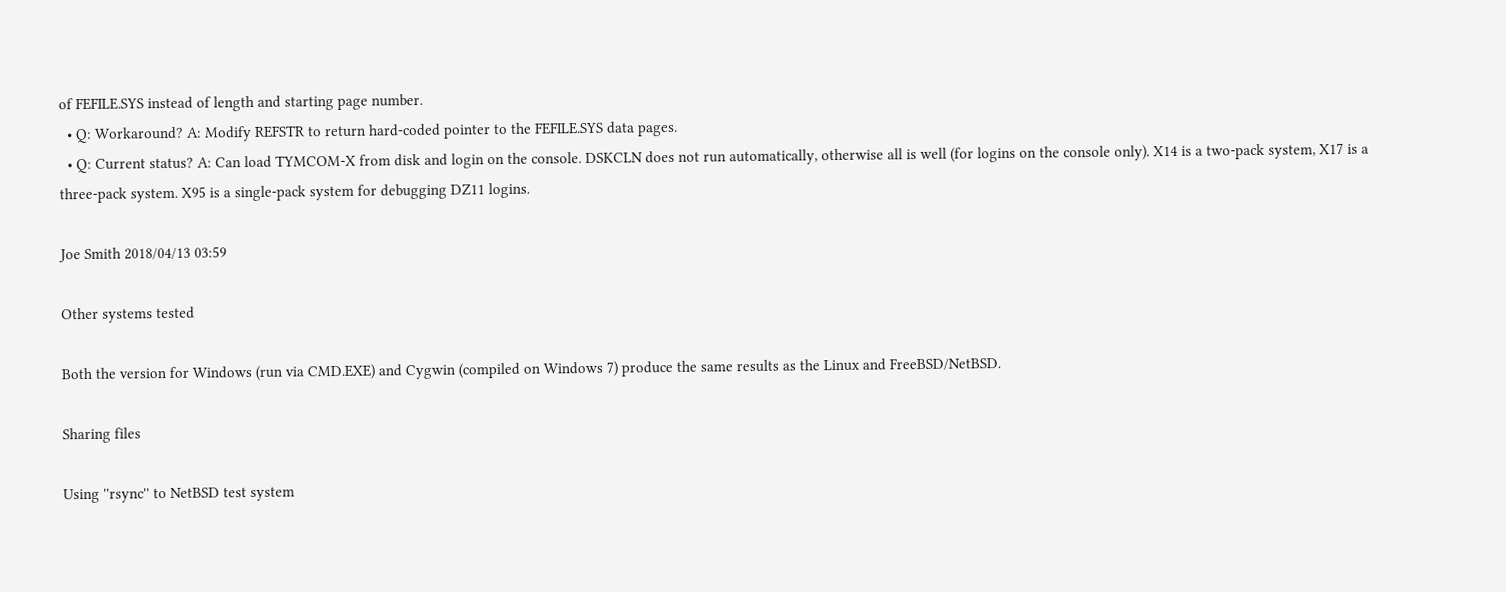of FEFILE.SYS instead of length and starting page number.
  • Q: Workaround? A: Modify REFSTR to return hard-coded pointer to the FEFILE.SYS data pages.
  • Q: Current status? A: Can load TYMCOM-X from disk and login on the console. DSKCLN does not run automatically, otherwise all is well (for logins on the console only). X14 is a two-pack system, X17 is a three-pack system. X95 is a single-pack system for debugging DZ11 logins.

Joe Smith 2018/04/13 03:59

Other systems tested

Both the version for Windows (run via CMD.EXE) and Cygwin (compiled on Windows 7) produce the same results as the Linux and FreeBSD/NetBSD.

Sharing files

Using ''rsync'' to NetBSD test system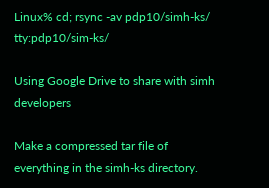Linux% cd; rsync -av pdp10/simh-ks/ tty:pdp10/sim-ks/

Using Google Drive to share with simh developers

Make a compressed tar file of everything in the simh-ks directory.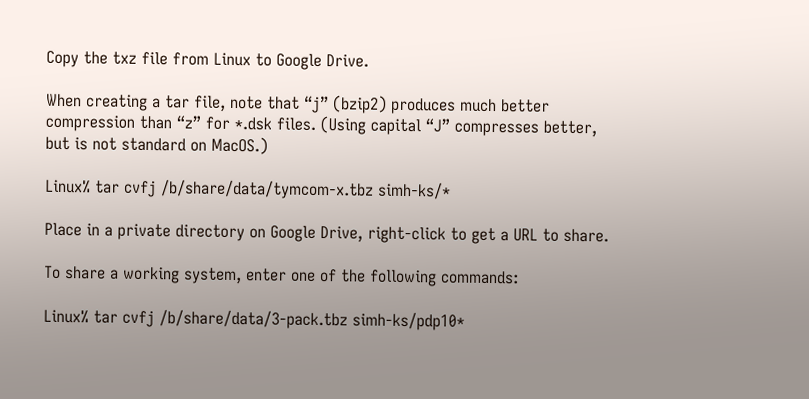Copy the txz file from Linux to Google Drive.

When creating a tar file, note that “j” (bzip2) produces much better compression than “z” for *.dsk files. (Using capital “J” compresses better, but is not standard on MacOS.)

Linux% tar cvfj /b/share/data/tymcom-x.tbz simh-ks/*

Place in a private directory on Google Drive, right-click to get a URL to share.

To share a working system, enter one of the following commands:

Linux% tar cvfj /b/share/data/3-pack.tbz simh-ks/pdp10*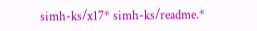simh-ks/x17* simh-ks/readme.*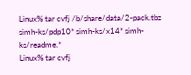Linux% tar cvfj /b/share/data/2-pack.tbz simh-ks/pdp10* simh-ks/x14* simh-ks/readme.*
Linux% tar cvfj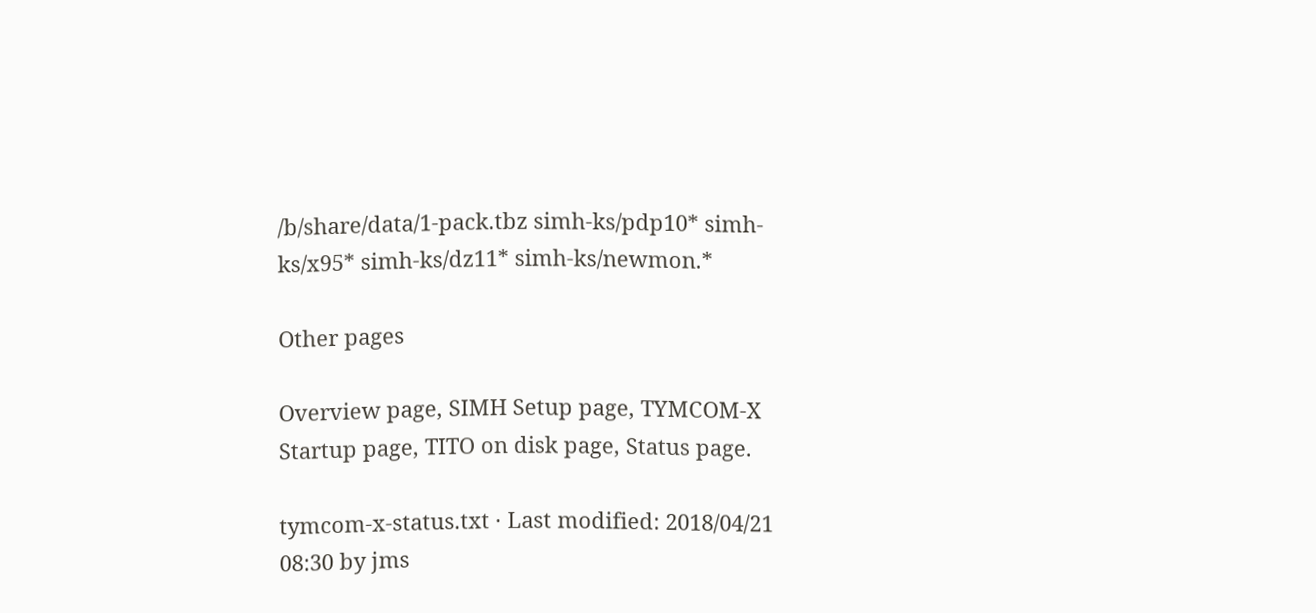/b/share/data/1-pack.tbz simh-ks/pdp10* simh-ks/x95* simh-ks/dz11* simh-ks/newmon.*

Other pages

Overview page, SIMH Setup page, TYMCOM-X Startup page, TITO on disk page, Status page.

tymcom-x-status.txt · Last modified: 2018/04/21 08:30 by jms